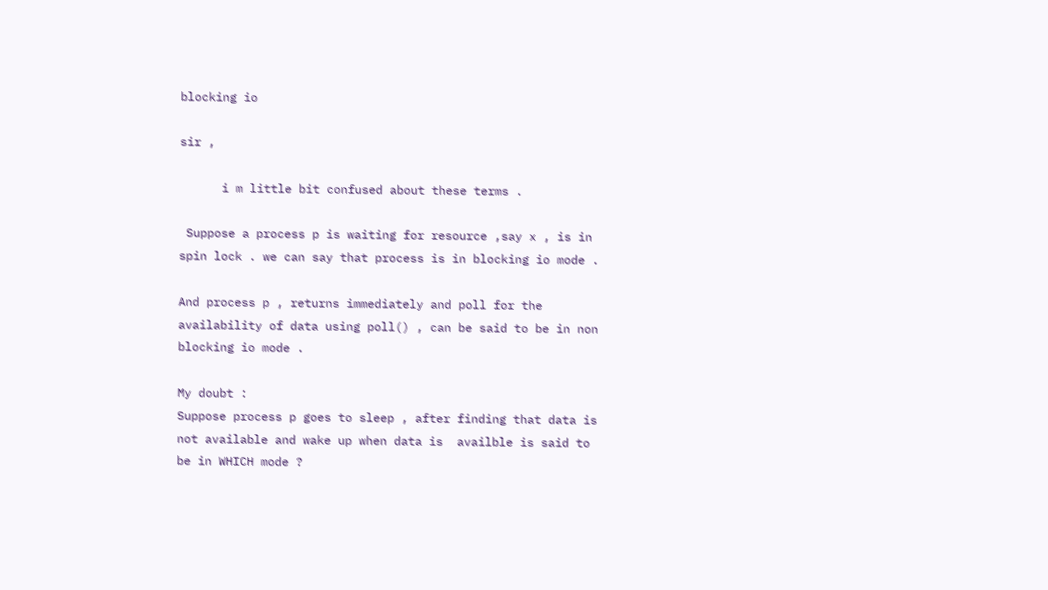blocking io

sir ,

      i m little bit confused about these terms .

 Suppose a process p is waiting for resource ,say x , is in spin lock . we can say that process is in blocking io mode .

And process p , returns immediately and poll for the availability of data using poll() , can be said to be in non blocking io mode .

My doubt :
Suppose process p goes to sleep , after finding that data is not available and wake up when data is  availble is said to be in WHICH mode ?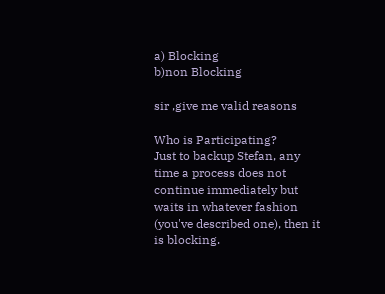a) Blocking
b)non Blocking

sir ,give me valid reasons

Who is Participating?
Just to backup Stefan, any time a process does not continue immediately but waits in whatever fashion (you've described one), then it is blocking.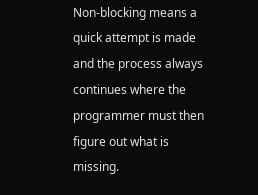Non-blocking means a quick attempt is made and the process always continues where the programmer must then figure out what is missing.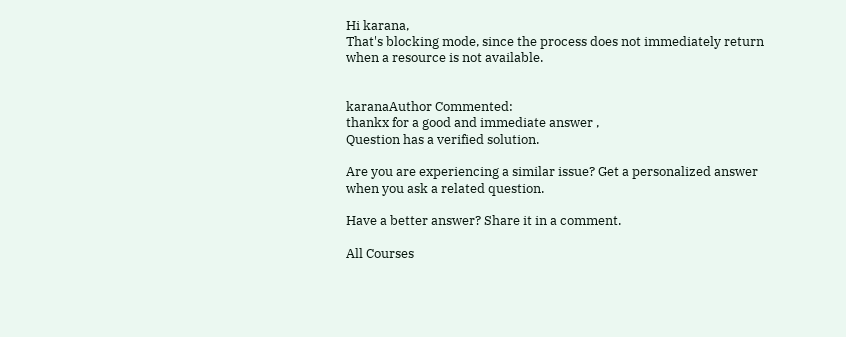Hi karana,
That's blocking mode, since the process does not immediately return when a resource is not available.


karanaAuthor Commented:
thankx for a good and immediate answer ,
Question has a verified solution.

Are you are experiencing a similar issue? Get a personalized answer when you ask a related question.

Have a better answer? Share it in a comment.

All Courses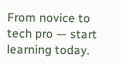From novice to tech pro — start learning today.